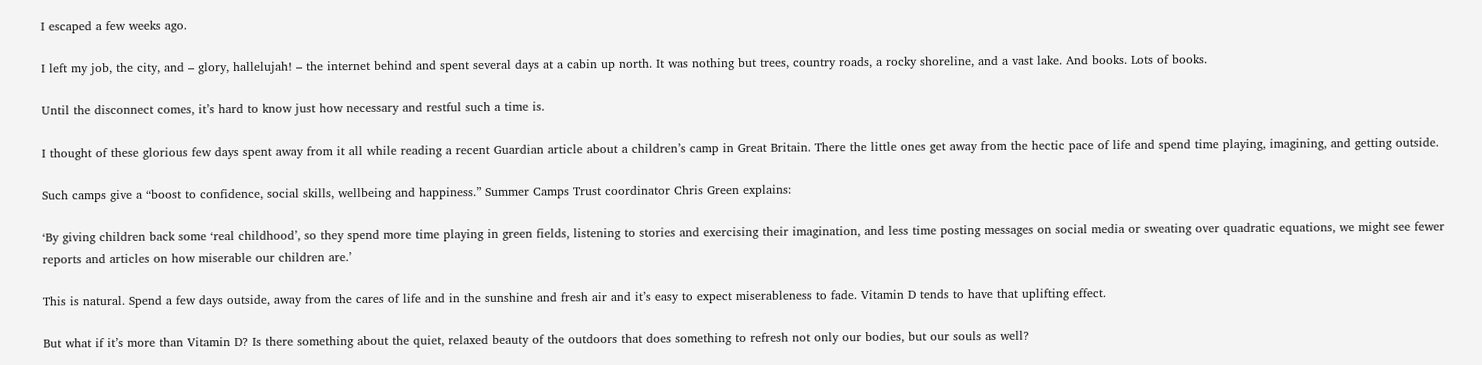I escaped a few weeks ago.

I left my job, the city, and – glory, hallelujah! – the internet behind and spent several days at a cabin up north. It was nothing but trees, country roads, a rocky shoreline, and a vast lake. And books. Lots of books.

Until the disconnect comes, it’s hard to know just how necessary and restful such a time is.

I thought of these glorious few days spent away from it all while reading a recent Guardian article about a children’s camp in Great Britain. There the little ones get away from the hectic pace of life and spend time playing, imagining, and getting outside.

Such camps give a “boost to confidence, social skills, wellbeing and happiness.” Summer Camps Trust coordinator Chris Green explains:

‘By giving children back some ‘real childhood’, so they spend more time playing in green fields, listening to stories and exercising their imagination, and less time posting messages on social media or sweating over quadratic equations, we might see fewer reports and articles on how miserable our children are.’

This is natural. Spend a few days outside, away from the cares of life and in the sunshine and fresh air and it’s easy to expect miserableness to fade. Vitamin D tends to have that uplifting effect.

But what if it’s more than Vitamin D? Is there something about the quiet, relaxed beauty of the outdoors that does something to refresh not only our bodies, but our souls as well?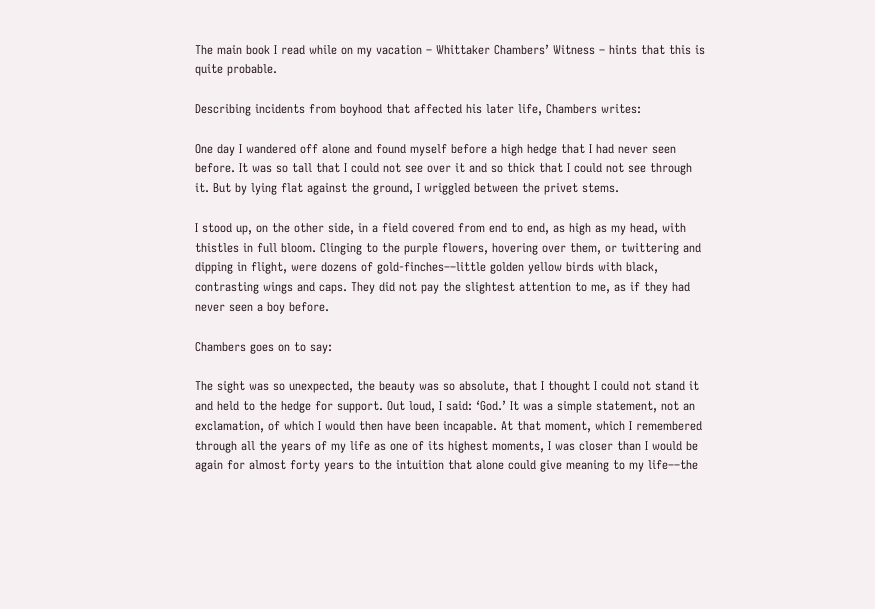The main book I read while on my vacation – Whittaker Chambers’ Witness – hints that this is quite probable.

Describing incidents from boyhood that affected his later life, Chambers writes:

One day I wandered off alone and found myself before a high hedge that I had never seen before. It was so tall that I could not see over it and so thick that I could not see through it. But by lying flat against the ground, I wriggled between the privet stems.

I stood up, on the other side, in a field covered from end to end, as high as my head, with thistles in full bloom. Clinging to the purple flowers, hovering over them, or twittering and dipping in flight, were dozens of gold-finches––little golden yellow birds with black, contrasting wings and caps. They did not pay the slightest attention to me, as if they had never seen a boy before.

Chambers goes on to say:

The sight was so unexpected, the beauty was so absolute, that I thought I could not stand it and held to the hedge for support. Out loud, I said: ‘God.’ It was a simple statement, not an exclamation, of which I would then have been incapable. At that moment, which I remembered through all the years of my life as one of its highest moments, I was closer than I would be again for almost forty years to the intuition that alone could give meaning to my life––the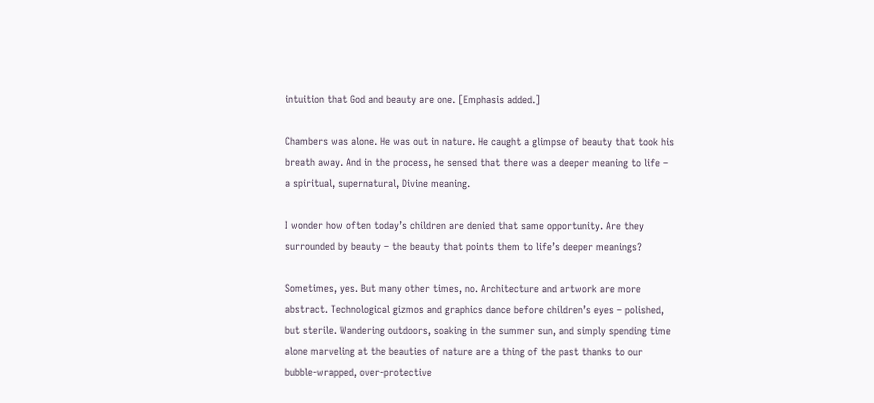intuition that God and beauty are one. [Emphasis added.]

Chambers was alone. He was out in nature. He caught a glimpse of beauty that took his breath away. And in the process, he sensed that there was a deeper meaning to life – a spiritual, supernatural, Divine meaning.

I wonder how often today’s children are denied that same opportunity. Are they surrounded by beauty – the beauty that points them to life’s deeper meanings?

Sometimes, yes. But many other times, no. Architecture and artwork are more abstract. Technological gizmos and graphics dance before children’s eyes – polished, but sterile. Wandering outdoors, soaking in the summer sun, and simply spending time alone marveling at the beauties of nature are a thing of the past thanks to our bubble-wrapped, over-protective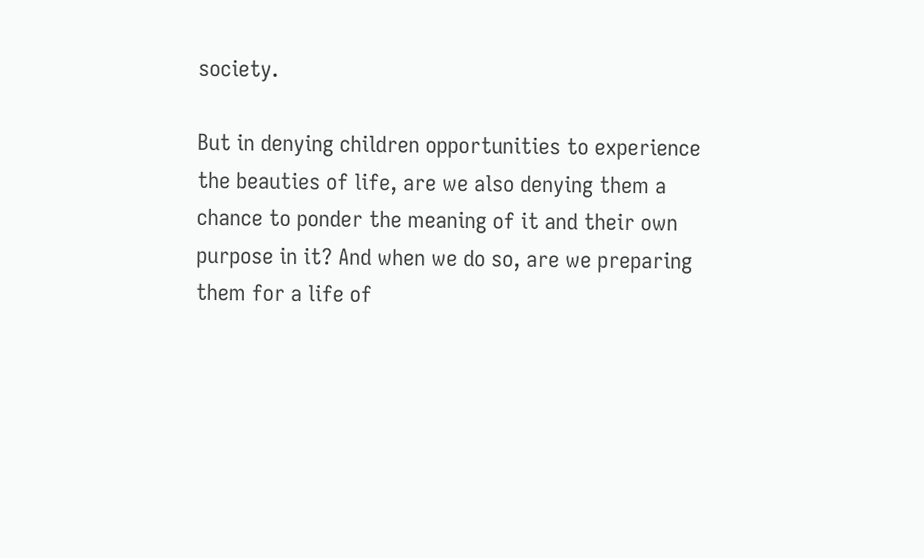society.

But in denying children opportunities to experience the beauties of life, are we also denying them a chance to ponder the meaning of it and their own purpose in it? And when we do so, are we preparing them for a life of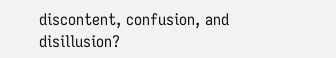discontent, confusion, and disillusion?